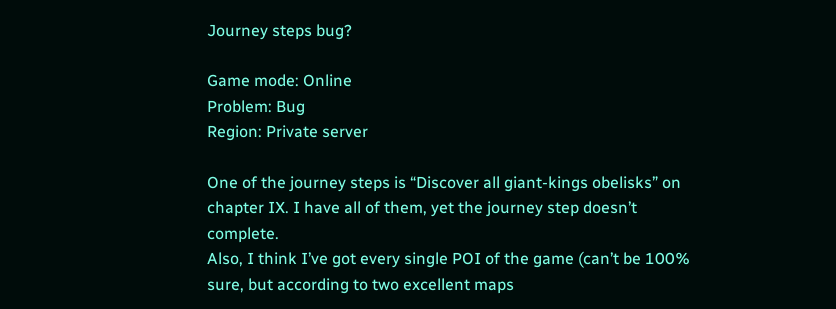Journey steps bug?

Game mode: Online
Problem: Bug
Region: Private server

One of the journey steps is “Discover all giant-kings obelisks” on chapter IX. I have all of them, yet the journey step doesn’t complete.
Also, I think I’ve got every single POI of the game (can’t be 100% sure, but according to two excellent maps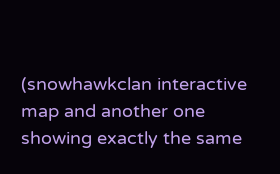(snowhawkclan interactive map and another one showing exactly the same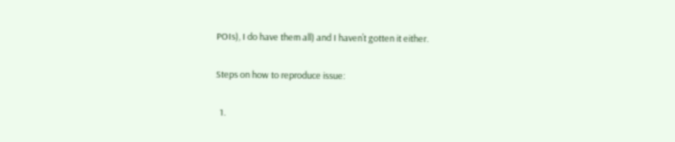POIs), I do have them all) and I haven’t gotten it either.

Steps on how to reproduce issue:

  1.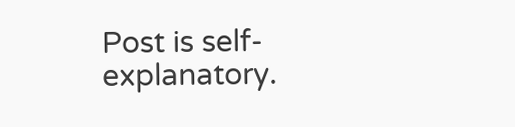Post is self-explanatory.